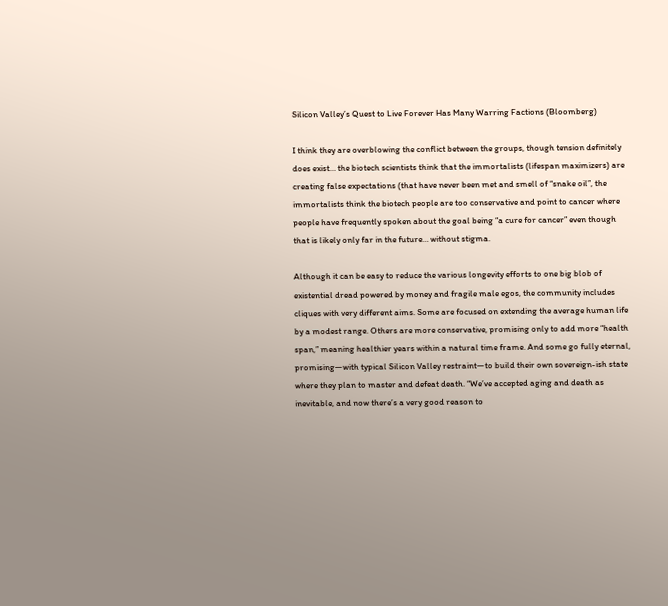Silicon Valley’s Quest to Live Forever Has Many Warring Factions (Bloomberg)

I think they are overblowing the conflict between the groups, though tension definitely does exist… the biotech scientists think that the immortalists (lifespan maximizers) are creating false expectations (that have never been met and smell of “snake oil”, the immortalists think the biotech people are too conservative and point to cancer where people have frequently spoken about the goal being “a cure for cancer” even though that is likely only far in the future… without stigma.

Although it can be easy to reduce the various longevity efforts to one big blob of existential dread powered by money and fragile male egos, the community includes cliques with very different aims. Some are focused on extending the average human life by a modest range. Others are more conservative, promising only to add more “health span,” meaning healthier years within a natural time frame. And some go fully eternal, promising—with typical Silicon Valley restraint—to build their own sovereign-ish state where they plan to master and defeat death. “We’ve accepted aging and death as inevitable, and now there’s a very good reason to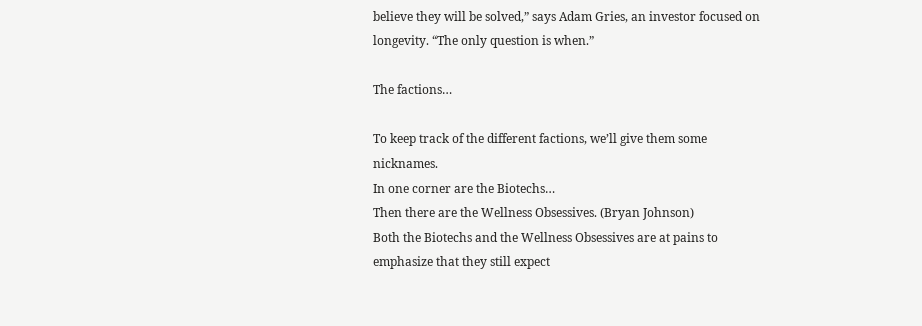believe they will be solved,” says Adam Gries, an investor focused on longevity. “The only question is when.”

The factions…

To keep track of the different factions, we’ll give them some nicknames.
In one corner are the Biotechs…
Then there are the Wellness Obsessives. (Bryan Johnson)
Both the Biotechs and the Wellness Obsessives are at pains to emphasize that they still expect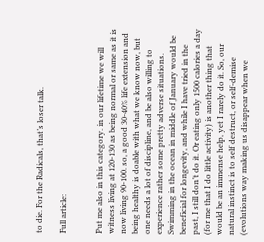to die. For the Radicals, that’s loser talk.

Full article:


Put me also in this category. in our lifetime we will witness living at 120-130 as being normal or same as it is now living 90-100. so, a good 30-40% life extension and being healthy is doable with what we know now, but one needs a lot of discipline, and be also willing to experience rather some pretty adverse situations. Swimming in the ocean in middle of January would be beneficial for longevity, and while I have tried in the past, I still don’t do it. Or eating only 1500 calories a day (for me that I do little activity) is another thing that would be an immense help, yet I rarely do it. So, our natural instinct is to self destruct, or self-demise (evolutions way making us disappear when we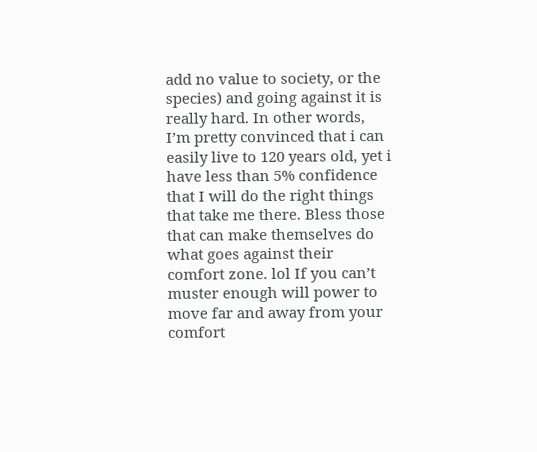add no value to society, or the species) and going against it is really hard. In other words, I’m pretty convinced that i can easily live to 120 years old, yet i have less than 5% confidence that I will do the right things that take me there. Bless those that can make themselves do what goes against their comfort zone. lol If you can’t muster enough will power to move far and away from your comfort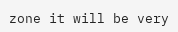zone it will be very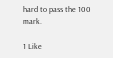hard to pass the 100 mark.

1 Like